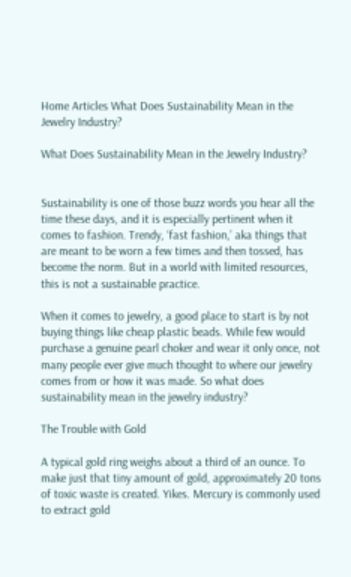Home Articles What Does Sustainability Mean in the Jewelry Industry?

What Does Sustainability Mean in the Jewelry Industry?


Sustainability is one of those buzz words you hear all the time these days, and it is especially pertinent when it comes to fashion. Trendy, ‘fast fashion,’ aka things that are meant to be worn a few times and then tossed, has become the norm. But in a world with limited resources, this is not a sustainable practice.

When it comes to jewelry, a good place to start is by not buying things like cheap plastic beads. While few would purchase a genuine pearl choker and wear it only once, not many people ever give much thought to where our jewelry comes from or how it was made. So what does sustainability mean in the jewelry industry?

The Trouble with Gold

A typical gold ring weighs about a third of an ounce. To make just that tiny amount of gold, approximately 20 tons of toxic waste is created. Yikes. Mercury is commonly used to extract gold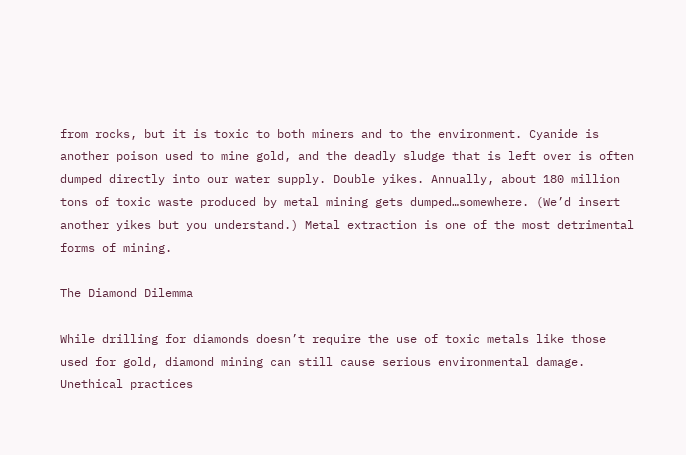from rocks, but it is toxic to both miners and to the environment. Cyanide is another poison used to mine gold, and the deadly sludge that is left over is often dumped directly into our water supply. Double yikes. Annually, about 180 million tons of toxic waste produced by metal mining gets dumped…somewhere. (We’d insert another yikes but you understand.) Metal extraction is one of the most detrimental forms of mining.

The Diamond Dilemma

While drilling for diamonds doesn’t require the use of toxic metals like those used for gold, diamond mining can still cause serious environmental damage. Unethical practices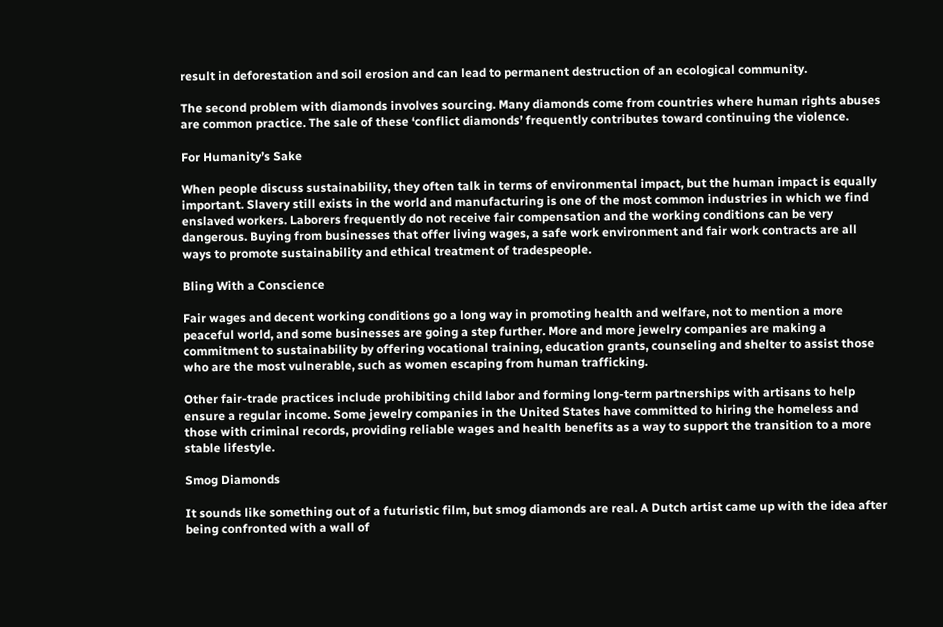result in deforestation and soil erosion and can lead to permanent destruction of an ecological community.

The second problem with diamonds involves sourcing. Many diamonds come from countries where human rights abuses are common practice. The sale of these ‘conflict diamonds’ frequently contributes toward continuing the violence.

For Humanity’s Sake

When people discuss sustainability, they often talk in terms of environmental impact, but the human impact is equally important. Slavery still exists in the world and manufacturing is one of the most common industries in which we find enslaved workers. Laborers frequently do not receive fair compensation and the working conditions can be very dangerous. Buying from businesses that offer living wages, a safe work environment and fair work contracts are all ways to promote sustainability and ethical treatment of tradespeople.

Bling With a Conscience

Fair wages and decent working conditions go a long way in promoting health and welfare, not to mention a more peaceful world, and some businesses are going a step further. More and more jewelry companies are making a commitment to sustainability by offering vocational training, education grants, counseling and shelter to assist those who are the most vulnerable, such as women escaping from human trafficking.

Other fair-trade practices include prohibiting child labor and forming long-term partnerships with artisans to help ensure a regular income. Some jewelry companies in the United States have committed to hiring the homeless and those with criminal records, providing reliable wages and health benefits as a way to support the transition to a more stable lifestyle.

Smog Diamonds

It sounds like something out of a futuristic film, but smog diamonds are real. A Dutch artist came up with the idea after being confronted with a wall of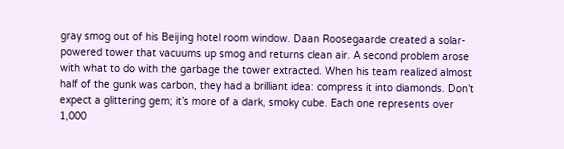gray smog out of his Beijing hotel room window. Daan Roosegaarde created a solar-powered tower that vacuums up smog and returns clean air. A second problem arose with what to do with the garbage the tower extracted. When his team realized almost half of the gunk was carbon, they had a brilliant idea: compress it into diamonds. Don’t expect a glittering gem; it’s more of a dark, smoky cube. Each one represents over 1,000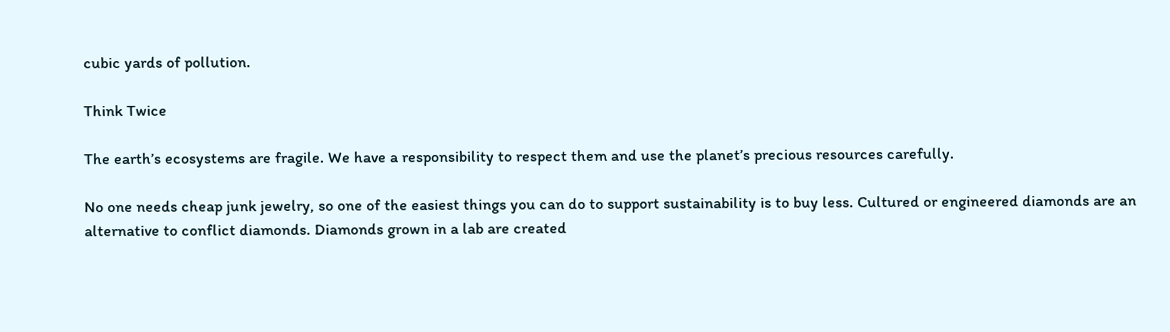cubic yards of pollution.

Think Twice

The earth’s ecosystems are fragile. We have a responsibility to respect them and use the planet’s precious resources carefully.

No one needs cheap junk jewelry, so one of the easiest things you can do to support sustainability is to buy less. Cultured or engineered diamonds are an alternative to conflict diamonds. Diamonds grown in a lab are created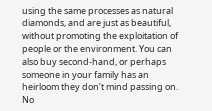using the same processes as natural diamonds, and are just as beautiful, without promoting the exploitation of people or the environment. You can also buy second-hand, or perhaps someone in your family has an heirloom they don’t mind passing on. No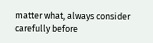matter what, always consider carefully before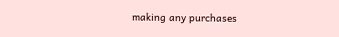making any purchases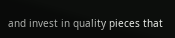and invest in quality pieces that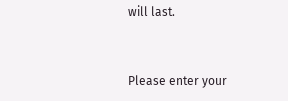will last.


Please enter your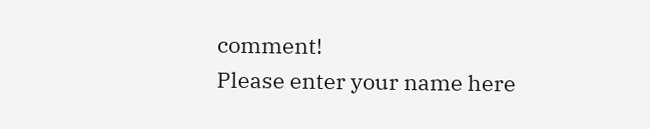comment!
Please enter your name here